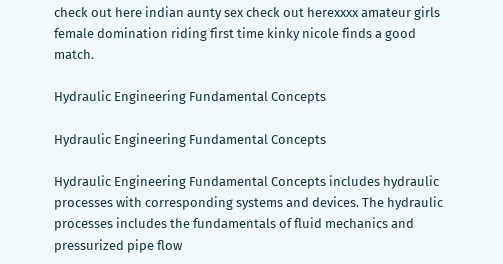check out here indian aunty sex check out herexxxx amateur girls female domination riding first time kinky nicole finds a good match.

Hydraulic Engineering Fundamental Concepts

Hydraulic Engineering Fundamental Concepts

Hydraulic Engineering Fundamental Concepts includes hydraulic processes with corresponding systems and devices. The hydraulic processes includes the fundamentals of fluid mechanics and pressurized pipe flow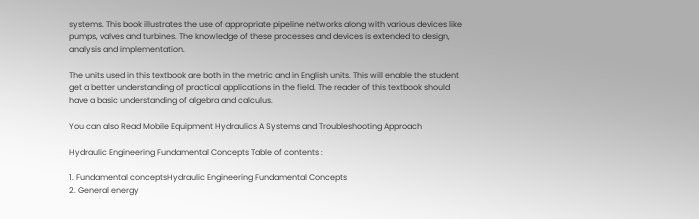systems. This book illustrates the use of appropriate pipeline networks along with various devices like pumps, valves and turbines. The knowledge of these processes and devices is extended to design, analysis and implementation.

The units used in this textbook are both in the metric and in English units. This will enable the student get a better understanding of practical applications in the field. The reader of this textbook should have a basic understanding of algebra and calculus.

You can also Read Mobile Equipment Hydraulics A Systems and Troubleshooting Approach

Hydraulic Engineering Fundamental Concepts Table of contents :

1. Fundamental conceptsHydraulic Engineering Fundamental Concepts
2. General energy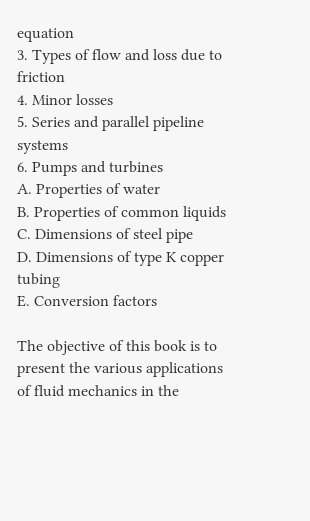equation
3. Types of flow and loss due to friction
4. Minor losses
5. Series and parallel pipeline systems
6. Pumps and turbines
A. Properties of water
B. Properties of common liquids
C. Dimensions of steel pipe
D. Dimensions of type K copper tubing
E. Conversion factors

The objective of this book is to present the various applications of fluid mechanics in the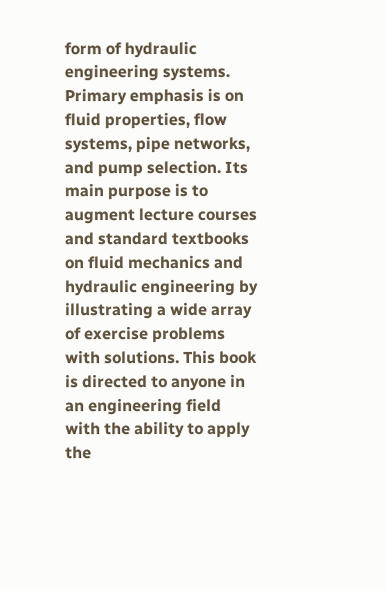form of hydraulic engineering systems. Primary emphasis is on fluid properties, flow systems, pipe networks, and pump selection. Its main purpose is to augment lecture courses and standard textbooks on fluid mechanics and hydraulic engineering by illustrating a wide array of exercise problems with solutions. This book is directed to anyone in an engineering field with the ability to apply the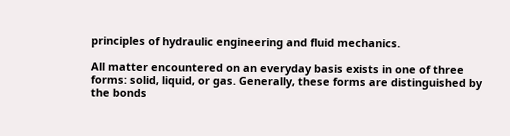principles of hydraulic engineering and fluid mechanics.

All matter encountered on an everyday basis exists in one of three forms: solid, liquid, or gas. Generally, these forms are distinguished by the bonds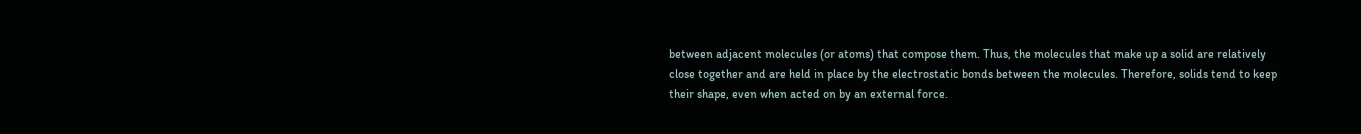between adjacent molecules (or atoms) that compose them. Thus, the molecules that make up a solid are relatively close together and are held in place by the electrostatic bonds between the molecules. Therefore, solids tend to keep their shape, even when acted on by an external force.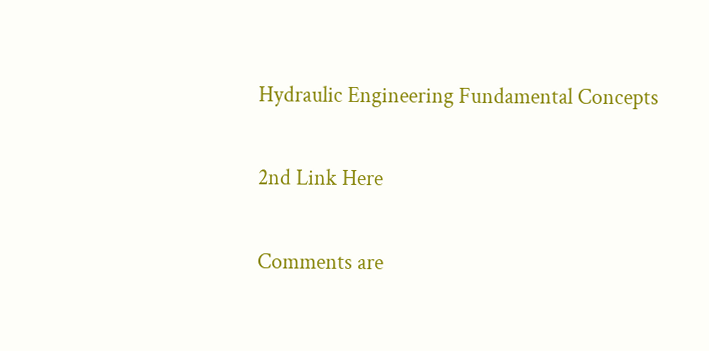Hydraulic Engineering Fundamental Concepts

2nd Link Here

Comments are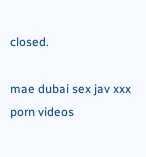closed.

mae dubai sex jav xxx porn videos